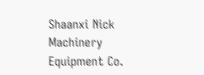Shaanxi Nick Machinery
Equipment Co.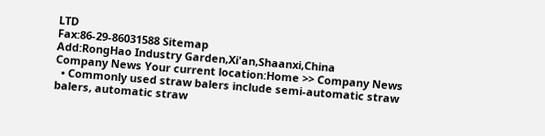LTD
Fax:86-29-86031588 Sitemap
Add:RongHao Industry Garden,Xi'an,Shaanxi,China
Company News Your current location:Home >> Company News
  • Commonly used straw balers include semi-automatic straw balers, automatic straw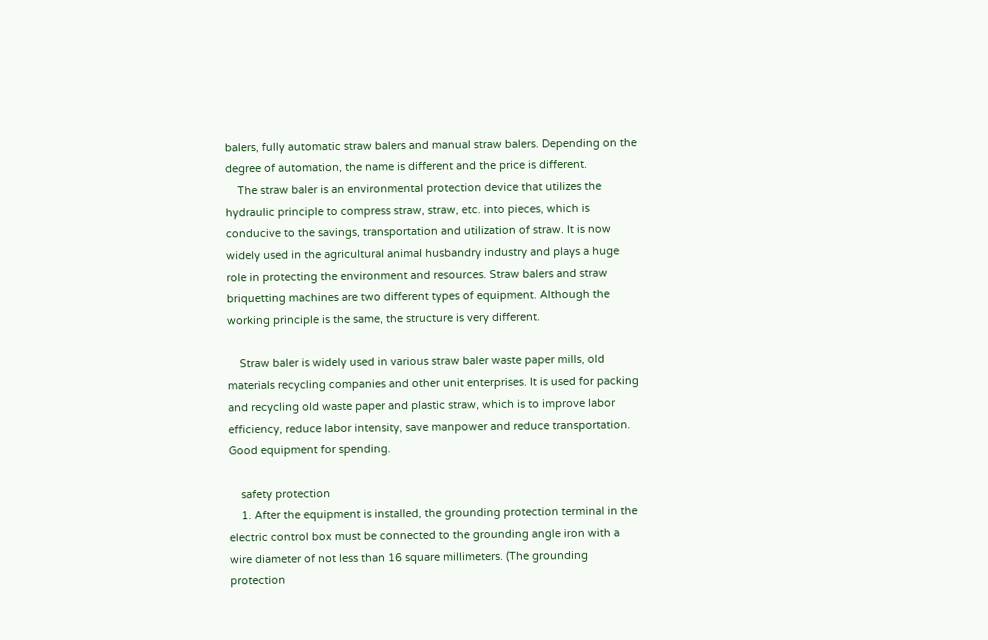balers, fully automatic straw balers and manual straw balers. Depending on the degree of automation, the name is different and the price is different.
    The straw baler is an environmental protection device that utilizes the hydraulic principle to compress straw, straw, etc. into pieces, which is conducive to the savings, transportation and utilization of straw. It is now widely used in the agricultural animal husbandry industry and plays a huge role in protecting the environment and resources. Straw balers and straw briquetting machines are two different types of equipment. Although the working principle is the same, the structure is very different.

    Straw baler is widely used in various straw baler waste paper mills, old materials recycling companies and other unit enterprises. It is used for packing and recycling old waste paper and plastic straw, which is to improve labor efficiency, reduce labor intensity, save manpower and reduce transportation. Good equipment for spending.

    safety protection
    1. After the equipment is installed, the grounding protection terminal in the electric control box must be connected to the grounding angle iron with a wire diameter of not less than 16 square millimeters. (The grounding protection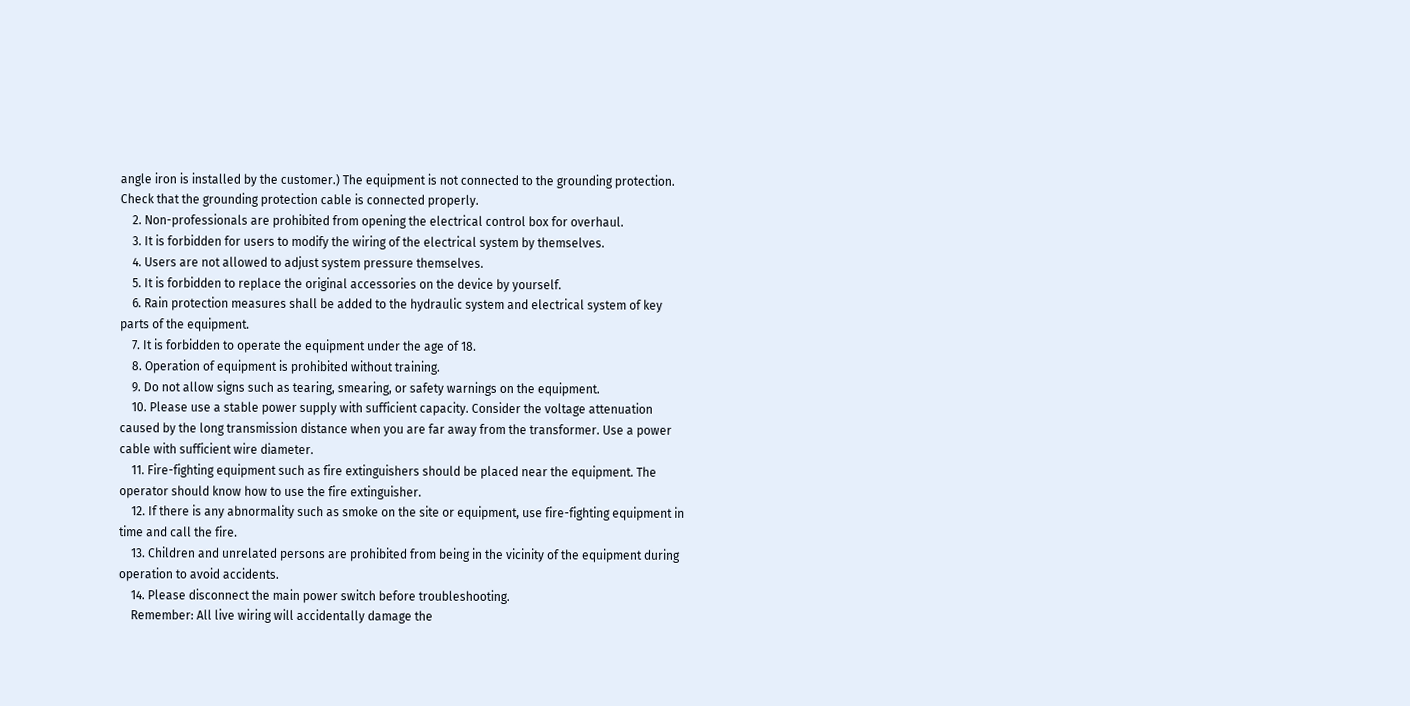angle iron is installed by the customer.) The equipment is not connected to the grounding protection. Check that the grounding protection cable is connected properly.
    2. Non-professionals are prohibited from opening the electrical control box for overhaul.
    3. It is forbidden for users to modify the wiring of the electrical system by themselves.
    4. Users are not allowed to adjust system pressure themselves.
    5. It is forbidden to replace the original accessories on the device by yourself.
    6. Rain protection measures shall be added to the hydraulic system and electrical system of key parts of the equipment.
    7. It is forbidden to operate the equipment under the age of 18.
    8. Operation of equipment is prohibited without training.
    9. Do not allow signs such as tearing, smearing, or safety warnings on the equipment.
    10. Please use a stable power supply with sufficient capacity. Consider the voltage attenuation caused by the long transmission distance when you are far away from the transformer. Use a power cable with sufficient wire diameter.
    11. Fire-fighting equipment such as fire extinguishers should be placed near the equipment. The operator should know how to use the fire extinguisher.
    12. If there is any abnormality such as smoke on the site or equipment, use fire-fighting equipment in time and call the fire.
    13. Children and unrelated persons are prohibited from being in the vicinity of the equipment during operation to avoid accidents.
    14. Please disconnect the main power switch before troubleshooting.
    Remember: All live wiring will accidentally damage the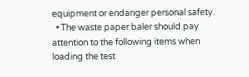equipment or endanger personal safety.
  • The waste paper baler should pay attention to the following items when loading the test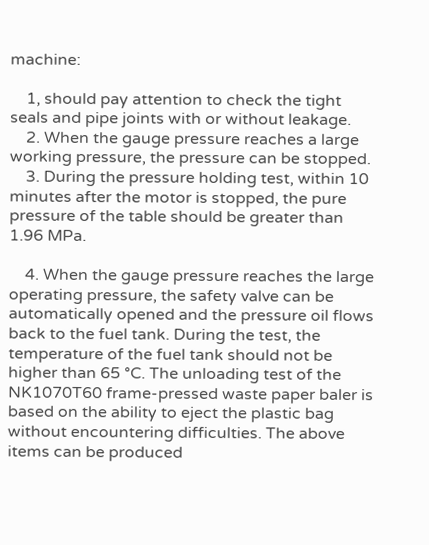machine:

    1, should pay attention to check the tight seals and pipe joints with or without leakage.
    2. When the gauge pressure reaches a large working pressure, the pressure can be stopped.
    3. During the pressure holding test, within 10 minutes after the motor is stopped, the pure pressure of the table should be greater than 1.96 MPa.

    4. When the gauge pressure reaches the large operating pressure, the safety valve can be automatically opened and the pressure oil flows back to the fuel tank. During the test, the temperature of the fuel tank should not be higher than 65 °C. The unloading test of the NK1070T60 frame-pressed waste paper baler is based on the ability to eject the plastic bag without encountering difficulties. The above items can be produced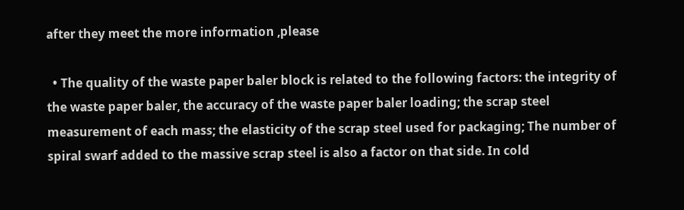after they meet the more information ,please

  • The quality of the waste paper baler block is related to the following factors: the integrity of the waste paper baler, the accuracy of the waste paper baler loading; the scrap steel measurement of each mass; the elasticity of the scrap steel used for packaging; The number of spiral swarf added to the massive scrap steel is also a factor on that side. In cold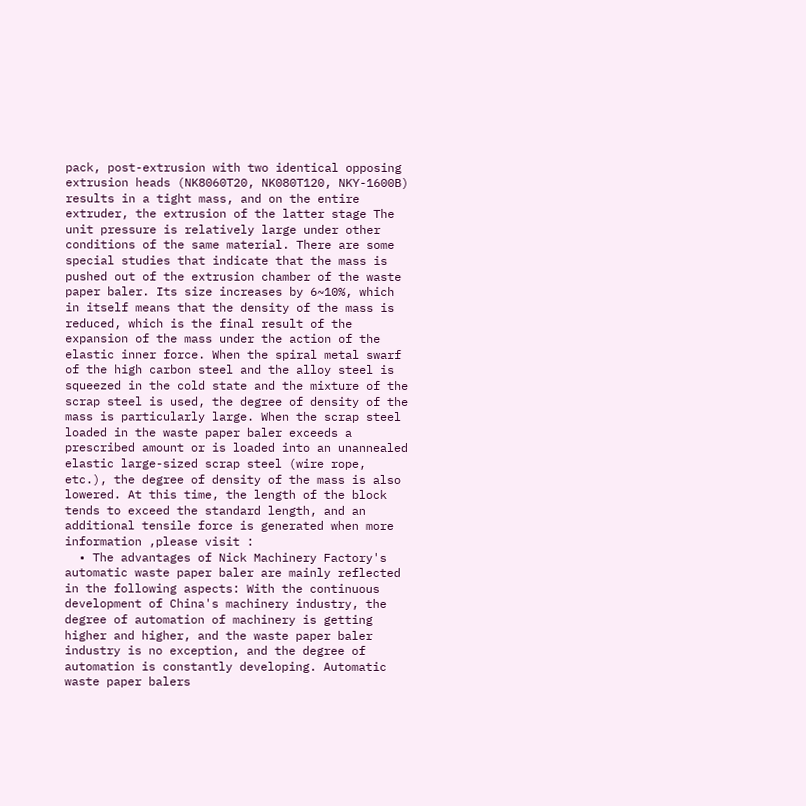pack, post-extrusion with two identical opposing extrusion heads (NK8060T20, NK080T120, NKY-1600B) results in a tight mass, and on the entire extruder, the extrusion of the latter stage The unit pressure is relatively large under other conditions of the same material. There are some special studies that indicate that the mass is pushed out of the extrusion chamber of the waste paper baler. Its size increases by 6~10%, which in itself means that the density of the mass is reduced, which is the final result of the expansion of the mass under the action of the elastic inner force. When the spiral metal swarf of the high carbon steel and the alloy steel is squeezed in the cold state and the mixture of the scrap steel is used, the degree of density of the mass is particularly large. When the scrap steel loaded in the waste paper baler exceeds a prescribed amount or is loaded into an unannealed elastic large-sized scrap steel (wire rope, etc.), the degree of density of the mass is also lowered. At this time, the length of the block tends to exceed the standard length, and an additional tensile force is generated when more information ,please visit :
  • The advantages of Nick Machinery Factory's automatic waste paper baler are mainly reflected in the following aspects: With the continuous development of China's machinery industry, the degree of automation of machinery is getting higher and higher, and the waste paper baler industry is no exception, and the degree of automation is constantly developing. Automatic waste paper balers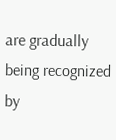are gradually being recognized by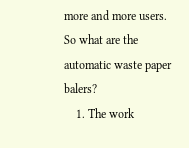more and more users. So what are the automatic waste paper balers?
    1. The work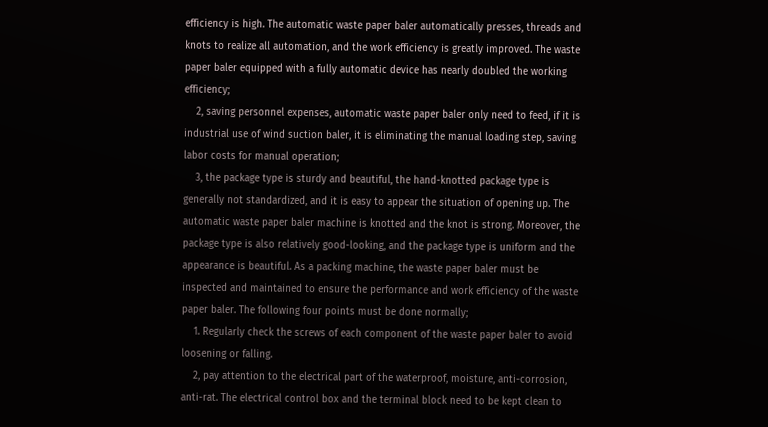efficiency is high. The automatic waste paper baler automatically presses, threads and knots to realize all automation, and the work efficiency is greatly improved. The waste paper baler equipped with a fully automatic device has nearly doubled the working efficiency;
    2, saving personnel expenses, automatic waste paper baler only need to feed, if it is industrial use of wind suction baler, it is eliminating the manual loading step, saving labor costs for manual operation;
    3, the package type is sturdy and beautiful, the hand-knotted package type is generally not standardized, and it is easy to appear the situation of opening up. The automatic waste paper baler machine is knotted and the knot is strong. Moreover, the package type is also relatively good-looking, and the package type is uniform and the appearance is beautiful. As a packing machine, the waste paper baler must be inspected and maintained to ensure the performance and work efficiency of the waste paper baler. The following four points must be done normally;
    1. Regularly check the screws of each component of the waste paper baler to avoid loosening or falling.
    2, pay attention to the electrical part of the waterproof, moisture, anti-corrosion, anti-rat. The electrical control box and the terminal block need to be kept clean to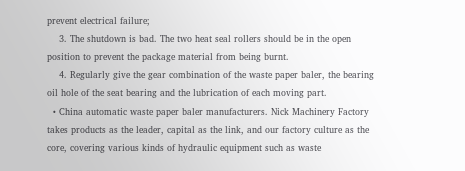prevent electrical failure;
    3. The shutdown is bad. The two heat seal rollers should be in the open position to prevent the package material from being burnt.
    4. Regularly give the gear combination of the waste paper baler, the bearing oil hole of the seat bearing and the lubrication of each moving part.
  • China automatic waste paper baler manufacturers. Nick Machinery Factory takes products as the leader, capital as the link, and our factory culture as the core, covering various kinds of hydraulic equipment such as waste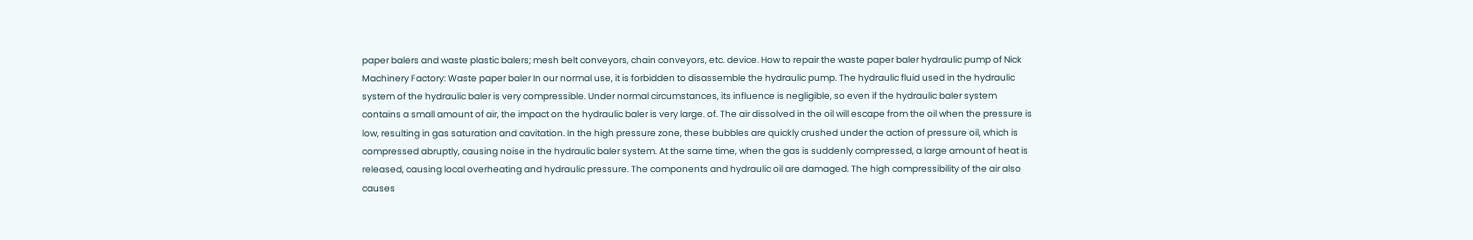paper balers and waste plastic balers; mesh belt conveyors, chain conveyors, etc. device. How to repair the waste paper baler hydraulic pump of Nick Machinery Factory: Waste paper baler In our normal use, it is forbidden to disassemble the hydraulic pump. The hydraulic fluid used in the hydraulic system of the hydraulic baler is very compressible. Under normal circumstances, its influence is negligible, so even if the hydraulic baler system contains a small amount of air, the impact on the hydraulic baler is very large. of. The air dissolved in the oil will escape from the oil when the pressure is low, resulting in gas saturation and cavitation. In the high pressure zone, these bubbles are quickly crushed under the action of pressure oil, which is compressed abruptly, causing noise in the hydraulic baler system. At the same time, when the gas is suddenly compressed, a large amount of heat is released, causing local overheating and hydraulic pressure. The components and hydraulic oil are damaged. The high compressibility of the air also causes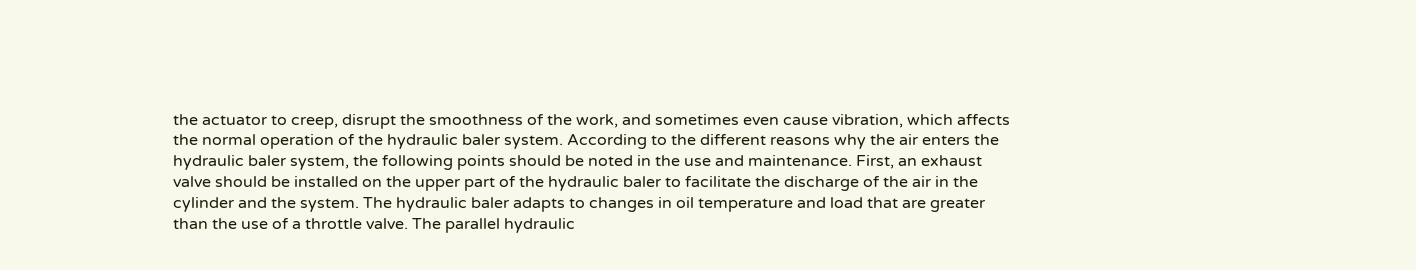the actuator to creep, disrupt the smoothness of the work, and sometimes even cause vibration, which affects the normal operation of the hydraulic baler system. According to the different reasons why the air enters the hydraulic baler system, the following points should be noted in the use and maintenance. First, an exhaust valve should be installed on the upper part of the hydraulic baler to facilitate the discharge of the air in the cylinder and the system. The hydraulic baler adapts to changes in oil temperature and load that are greater than the use of a throttle valve. The parallel hydraulic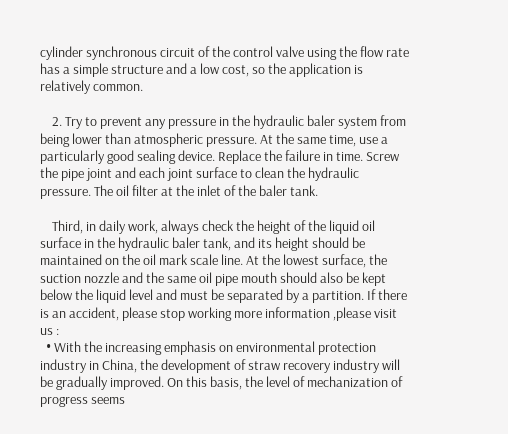cylinder synchronous circuit of the control valve using the flow rate has a simple structure and a low cost, so the application is relatively common.

    2. Try to prevent any pressure in the hydraulic baler system from being lower than atmospheric pressure. At the same time, use a particularly good sealing device. Replace the failure in time. Screw the pipe joint and each joint surface to clean the hydraulic pressure. The oil filter at the inlet of the baler tank.

    Third, in daily work, always check the height of the liquid oil surface in the hydraulic baler tank, and its height should be maintained on the oil mark scale line. At the lowest surface, the suction nozzle and the same oil pipe mouth should also be kept below the liquid level and must be separated by a partition. If there is an accident, please stop working more information ,please visit us :
  • With the increasing emphasis on environmental protection industry in China, the development of straw recovery industry will be gradually improved. On this basis, the level of mechanization of progress seems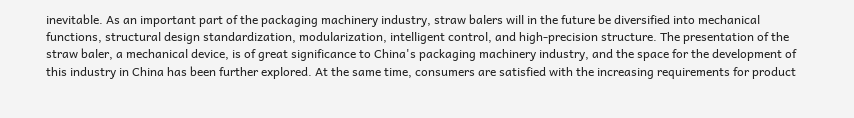inevitable. As an important part of the packaging machinery industry, straw balers will in the future be diversified into mechanical functions, structural design standardization, modularization, intelligent control, and high-precision structure. The presentation of the straw baler, a mechanical device, is of great significance to China's packaging machinery industry, and the space for the development of this industry in China has been further explored. At the same time, consumers are satisfied with the increasing requirements for product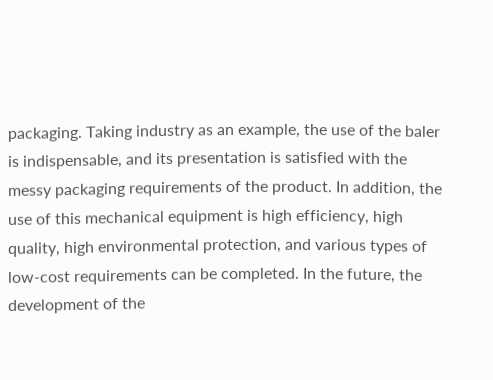packaging. Taking industry as an example, the use of the baler is indispensable, and its presentation is satisfied with the messy packaging requirements of the product. In addition, the use of this mechanical equipment is high efficiency, high quality, high environmental protection, and various types of low-cost requirements can be completed. In the future, the development of the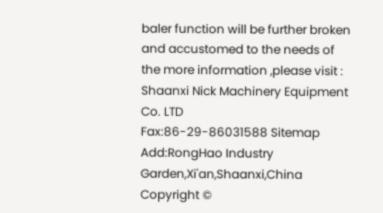baler function will be further broken and accustomed to the needs of the more information ,please visit :
Shaanxi Nick Machinery Equipment Co. LTD
Fax:86-29-86031588 Sitemap
Add:RongHao Industry Garden,Xi'an,Shaanxi,China
Copyright ©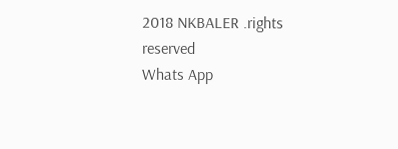2018 NKBALER .rights reserved
Whats App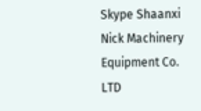Skype Shaanxi Nick Machinery
Equipment Co. LTD